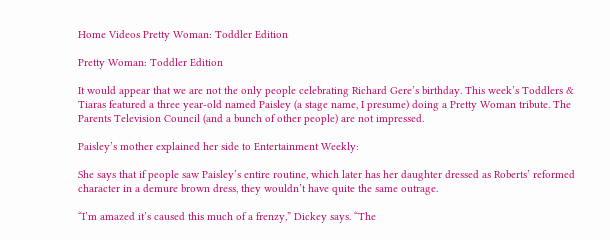Home Videos Pretty Woman: Toddler Edition

Pretty Woman: Toddler Edition

It would appear that we are not the only people celebrating Richard Gere’s birthday. This week’s Toddlers & Tiaras featured a three year-old named Paisley (a stage name, I presume) doing a Pretty Woman tribute. The Parents Television Council (and a bunch of other people) are not impressed.

Paisley’s mother explained her side to Entertainment Weekly:

She says that if people saw Paisley’s entire routine, which later has her daughter dressed as Roberts’ reformed character in a demure brown dress, they wouldn’t have quite the same outrage.

“I’m amazed it’s caused this much of a frenzy,” Dickey says. “The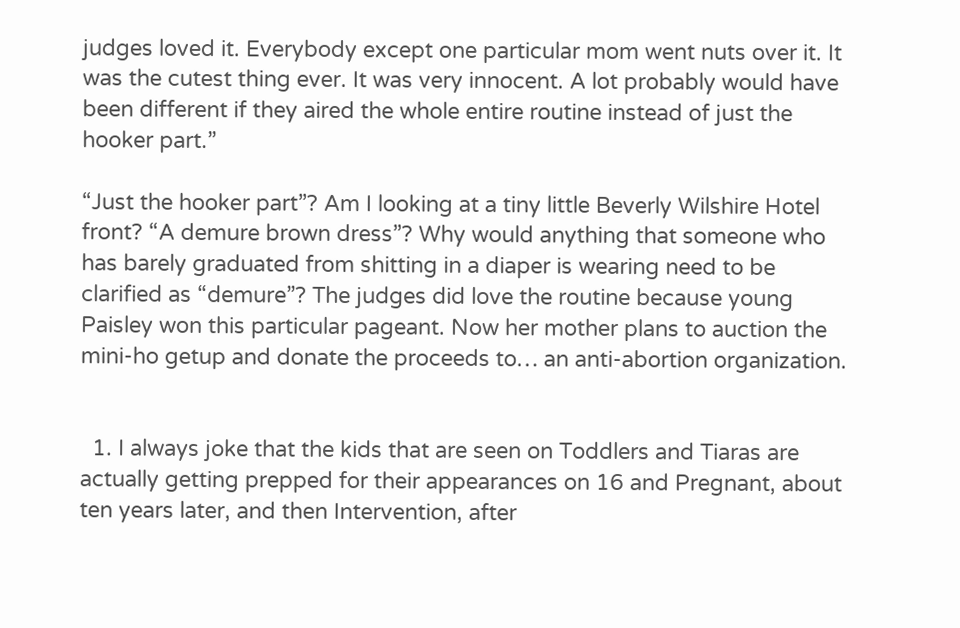judges loved it. Everybody except one particular mom went nuts over it. It was the cutest thing ever. It was very innocent. A lot probably would have been different if they aired the whole entire routine instead of just the hooker part.”

“Just the hooker part”? Am I looking at a tiny little Beverly Wilshire Hotel front? “A demure brown dress”? Why would anything that someone who has barely graduated from shitting in a diaper is wearing need to be clarified as “demure”? The judges did love the routine because young Paisley won this particular pageant. Now her mother plans to auction the mini-ho getup and donate the proceeds to… an anti-abortion organization.


  1. I always joke that the kids that are seen on Toddlers and Tiaras are actually getting prepped for their appearances on 16 and Pregnant, about ten years later, and then Intervention, after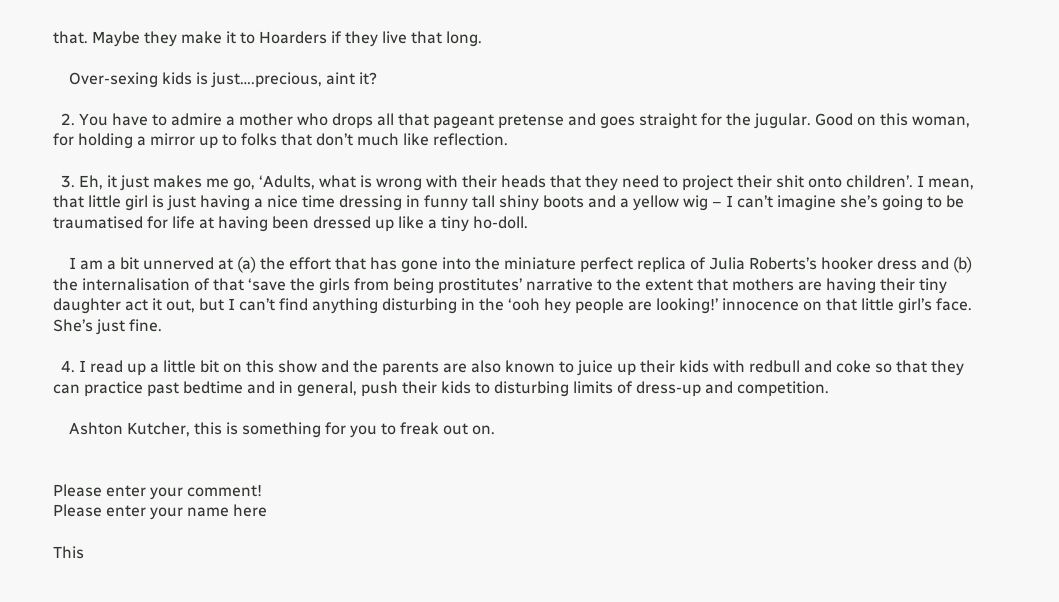that. Maybe they make it to Hoarders if they live that long.

    Over-sexing kids is just….precious, aint it?

  2. You have to admire a mother who drops all that pageant pretense and goes straight for the jugular. Good on this woman, for holding a mirror up to folks that don’t much like reflection.

  3. Eh, it just makes me go, ‘Adults, what is wrong with their heads that they need to project their shit onto children’. I mean, that little girl is just having a nice time dressing in funny tall shiny boots and a yellow wig – I can’t imagine she’s going to be traumatised for life at having been dressed up like a tiny ho-doll.

    I am a bit unnerved at (a) the effort that has gone into the miniature perfect replica of Julia Roberts’s hooker dress and (b) the internalisation of that ‘save the girls from being prostitutes’ narrative to the extent that mothers are having their tiny daughter act it out, but I can’t find anything disturbing in the ‘ooh hey people are looking!’ innocence on that little girl’s face. She’s just fine.

  4. I read up a little bit on this show and the parents are also known to juice up their kids with redbull and coke so that they can practice past bedtime and in general, push their kids to disturbing limits of dress-up and competition.

    Ashton Kutcher, this is something for you to freak out on.


Please enter your comment!
Please enter your name here

This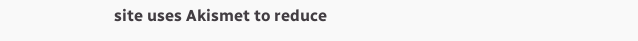site uses Akismet to reduce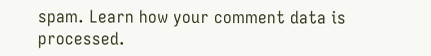spam. Learn how your comment data is processed.